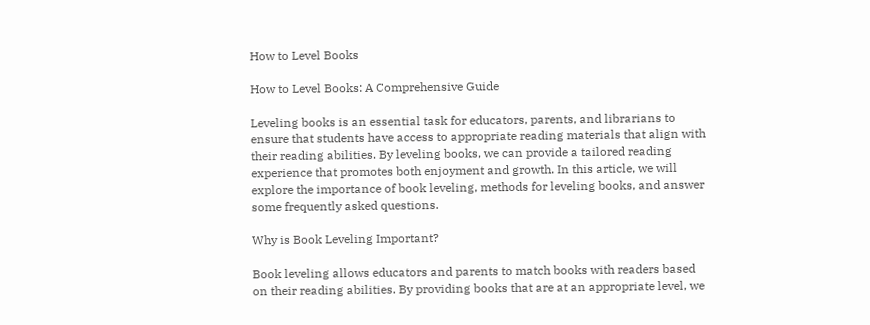How to Level Books

How to Level Books: A Comprehensive Guide

Leveling books is an essential task for educators, parents, and librarians to ensure that students have access to appropriate reading materials that align with their reading abilities. By leveling books, we can provide a tailored reading experience that promotes both enjoyment and growth. In this article, we will explore the importance of book leveling, methods for leveling books, and answer some frequently asked questions.

Why is Book Leveling Important?

Book leveling allows educators and parents to match books with readers based on their reading abilities. By providing books that are at an appropriate level, we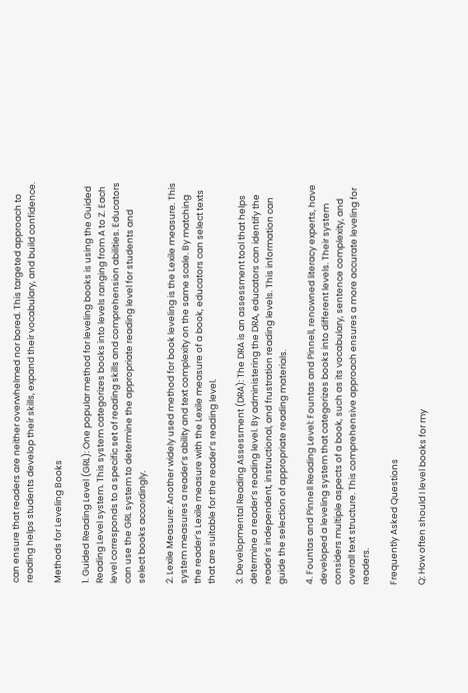can ensure that readers are neither overwhelmed nor bored. This targeted approach to reading helps students develop their skills, expand their vocabulary, and build confidence.

Methods for Leveling Books

1. Guided Reading Level (GRL): One popular method for leveling books is using the Guided Reading Level system. This system categorizes books into levels ranging from A to Z. Each level corresponds to a specific set of reading skills and comprehension abilities. Educators can use the GRL system to determine the appropriate reading level for students and select books accordingly.

2. Lexile Measure: Another widely used method for book leveling is the Lexile measure. This system measures a reader’s ability and text complexity on the same scale. By matching the reader’s Lexile measure with the Lexile measure of a book, educators can select texts that are suitable for the reader’s reading level.

3. Developmental Reading Assessment (DRA): The DRA is an assessment tool that helps determine a reader’s reading level. By administering the DRA, educators can identify the reader’s independent, instructional, and frustration reading levels. This information can guide the selection of appropriate reading materials.

4. Fountas and Pinnell Reading Level: Fountas and Pinnell, renowned literacy experts, have developed a leveling system that categorizes books into different levels. Their system considers multiple aspects of a book, such as its vocabulary, sentence complexity, and overall text structure. This comprehensive approach ensures a more accurate leveling for readers.

Frequently Asked Questions

Q: How often should I level books for my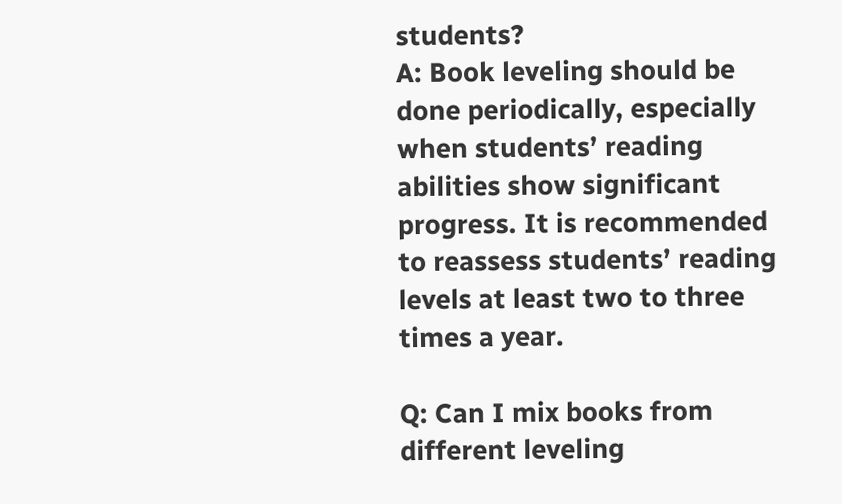students?
A: Book leveling should be done periodically, especially when students’ reading abilities show significant progress. It is recommended to reassess students’ reading levels at least two to three times a year.

Q: Can I mix books from different leveling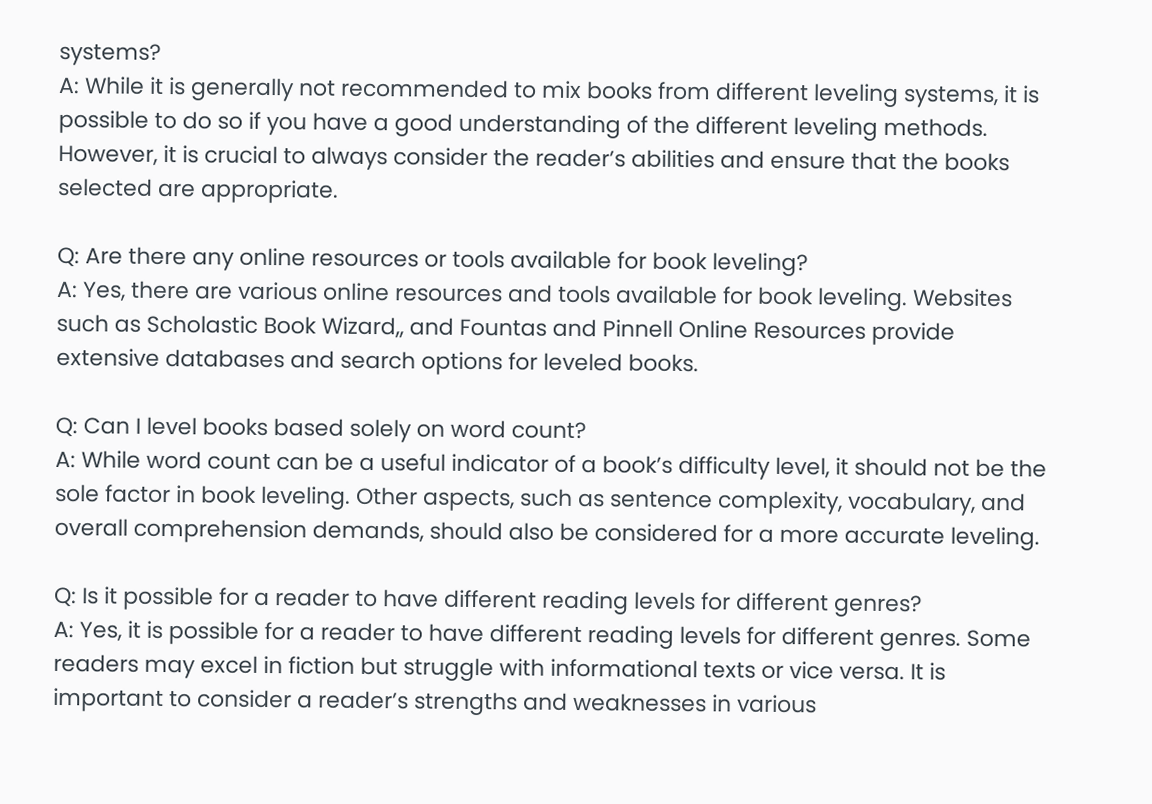systems?
A: While it is generally not recommended to mix books from different leveling systems, it is possible to do so if you have a good understanding of the different leveling methods. However, it is crucial to always consider the reader’s abilities and ensure that the books selected are appropriate.

Q: Are there any online resources or tools available for book leveling?
A: Yes, there are various online resources and tools available for book leveling. Websites such as Scholastic Book Wizard,, and Fountas and Pinnell Online Resources provide extensive databases and search options for leveled books.

Q: Can I level books based solely on word count?
A: While word count can be a useful indicator of a book’s difficulty level, it should not be the sole factor in book leveling. Other aspects, such as sentence complexity, vocabulary, and overall comprehension demands, should also be considered for a more accurate leveling.

Q: Is it possible for a reader to have different reading levels for different genres?
A: Yes, it is possible for a reader to have different reading levels for different genres. Some readers may excel in fiction but struggle with informational texts or vice versa. It is important to consider a reader’s strengths and weaknesses in various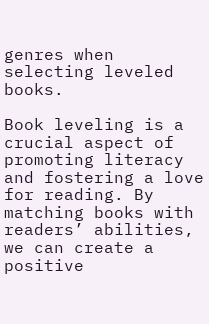genres when selecting leveled books.

Book leveling is a crucial aspect of promoting literacy and fostering a love for reading. By matching books with readers’ abilities, we can create a positive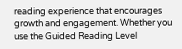reading experience that encourages growth and engagement. Whether you use the Guided Reading Level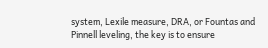system, Lexile measure, DRA, or Fountas and Pinnell leveling, the key is to ensure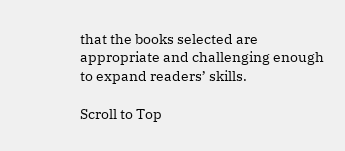that the books selected are appropriate and challenging enough to expand readers’ skills.

Scroll to Top